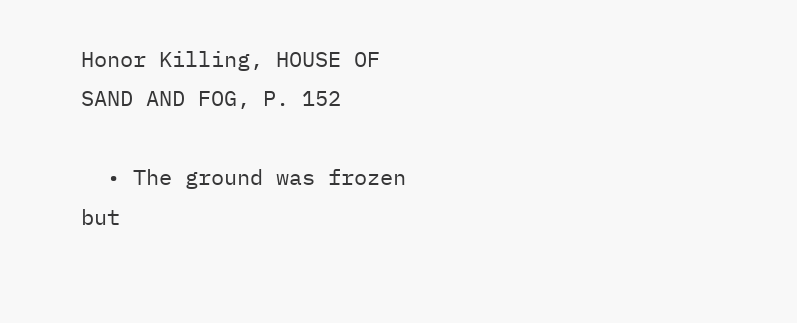Honor Killing, HOUSE OF SAND AND FOG, P. 152

  • The ground was frozen but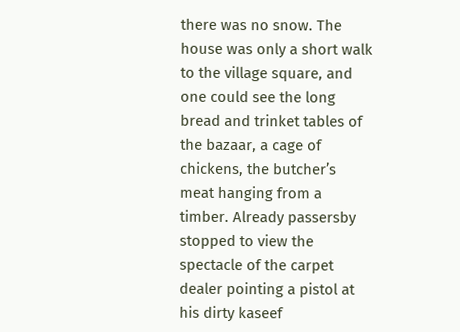there was no snow. The house was only a short walk to the village square, and one could see the long bread and trinket tables of the bazaar, a cage of chickens, the butcher’s meat hanging from a timber. Already passersby stopped to view the spectacle of the carpet dealer pointing a pistol at his dirty kaseef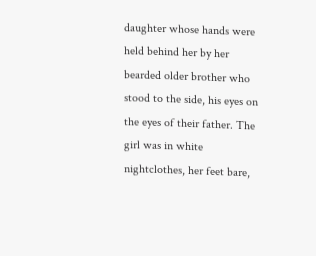daughter whose hands were held behind her by her bearded older brother who stood to the side, his eyes on the eyes of their father. The girl was in white nightclothes, her feet bare,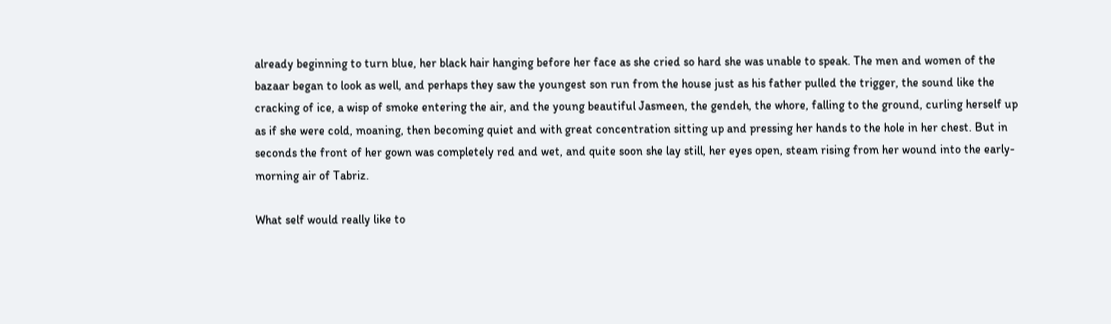already beginning to turn blue, her black hair hanging before her face as she cried so hard she was unable to speak. The men and women of the bazaar began to look as well, and perhaps they saw the youngest son run from the house just as his father pulled the trigger, the sound like the cracking of ice, a wisp of smoke entering the air, and the young beautiful Jasmeen, the gendeh, the whore, falling to the ground, curling herself up as if she were cold, moaning, then becoming quiet and with great concentration sitting up and pressing her hands to the hole in her chest. But in seconds the front of her gown was completely red and wet, and quite soon she lay still, her eyes open, steam rising from her wound into the early-morning air of Tabriz.

What self would really like to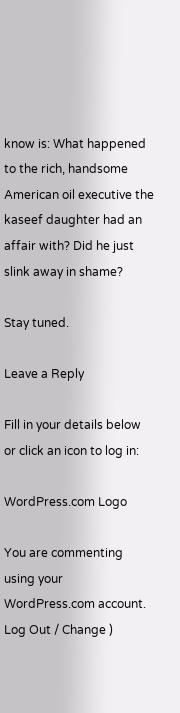know is: What happened to the rich, handsome American oil executive the kaseef daughter had an affair with? Did he just slink away in shame?

Stay tuned.

Leave a Reply

Fill in your details below or click an icon to log in:

WordPress.com Logo

You are commenting using your WordPress.com account. Log Out / Change )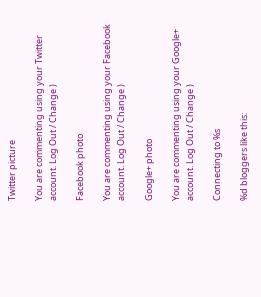Twitter picture

You are commenting using your Twitter account. Log Out / Change )

Facebook photo

You are commenting using your Facebook account. Log Out / Change )

Google+ photo

You are commenting using your Google+ account. Log Out / Change )

Connecting to %s

%d bloggers like this: